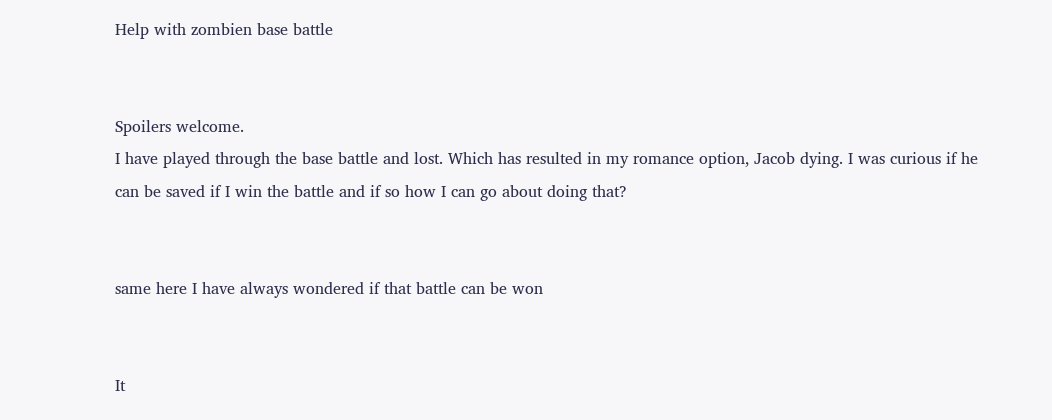Help with zombien base battle


Spoilers welcome.
I have played through the base battle and lost. Which has resulted in my romance option, Jacob dying. I was curious if he can be saved if I win the battle and if so how I can go about doing that?


same here I have always wondered if that battle can be won


It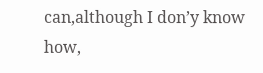can,although I don’y know how,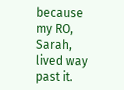because my RO, Sarah, lived way past it.